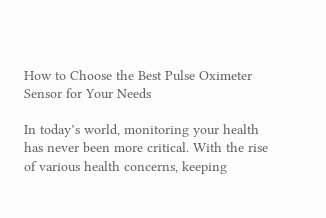How to Choose the Best Pulse Oximeter Sensor for Your Needs

In today’s world, monitoring your health has never been more critical. With the rise of various health concerns, keeping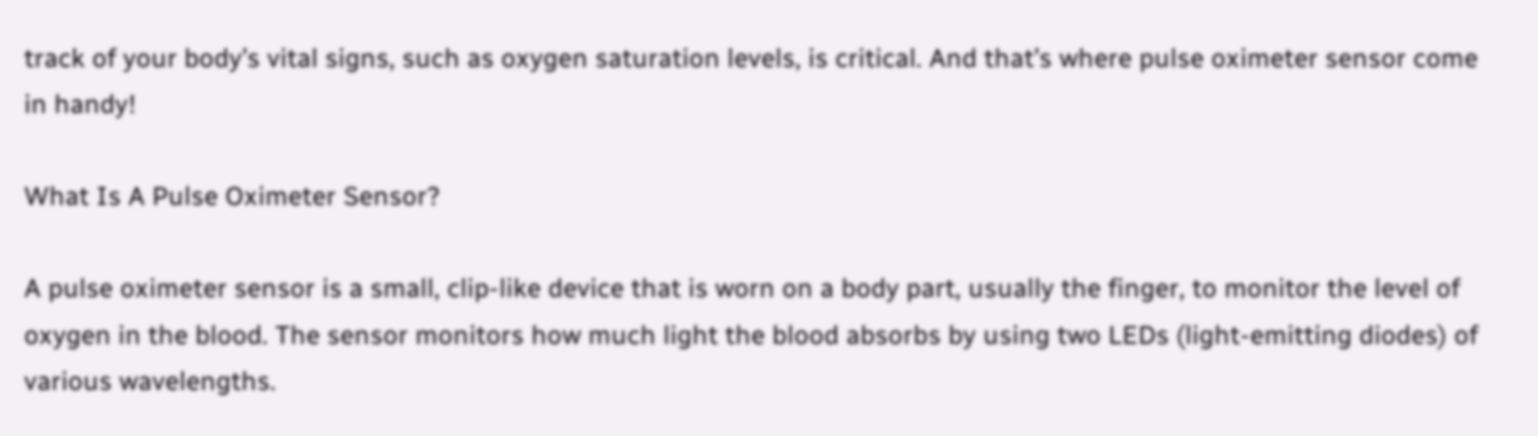track of your body’s vital signs, such as oxygen saturation levels, is critical. And that’s where pulse oximeter sensor come in handy!

What Is A Pulse Oximeter Sensor?

A pulse oximeter sensor is a small, clip-like device that is worn on a body part, usually the finger, to monitor the level of oxygen in the blood. The sensor monitors how much light the blood absorbs by using two LEDs (light-emitting diodes) of various wavelengths.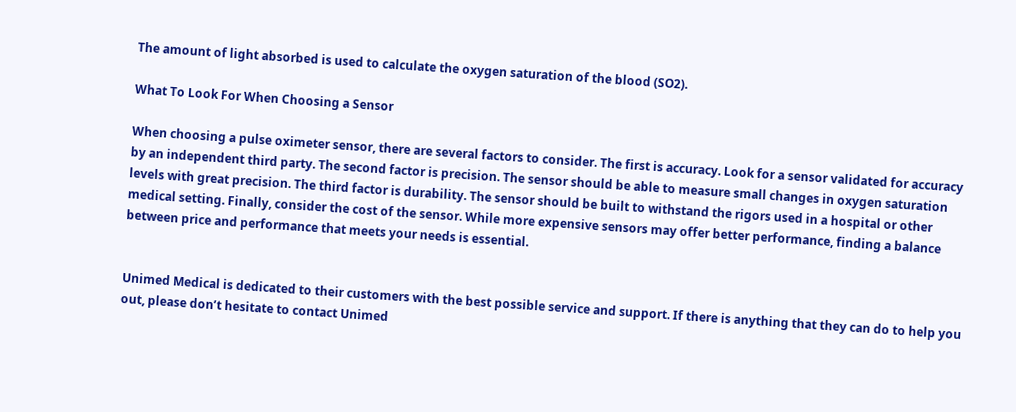The amount of light absorbed is used to calculate the oxygen saturation of the blood (SO2).

What To Look For When Choosing a Sensor

When choosing a pulse oximeter sensor, there are several factors to consider. The first is accuracy. Look for a sensor validated for accuracy by an independent third party. The second factor is precision. The sensor should be able to measure small changes in oxygen saturation levels with great precision. The third factor is durability. The sensor should be built to withstand the rigors used in a hospital or other medical setting. Finally, consider the cost of the sensor. While more expensive sensors may offer better performance, finding a balance between price and performance that meets your needs is essential.


Unimed Medical is dedicated to their customers with the best possible service and support. If there is anything that they can do to help you out, please don’t hesitate to contact Unimed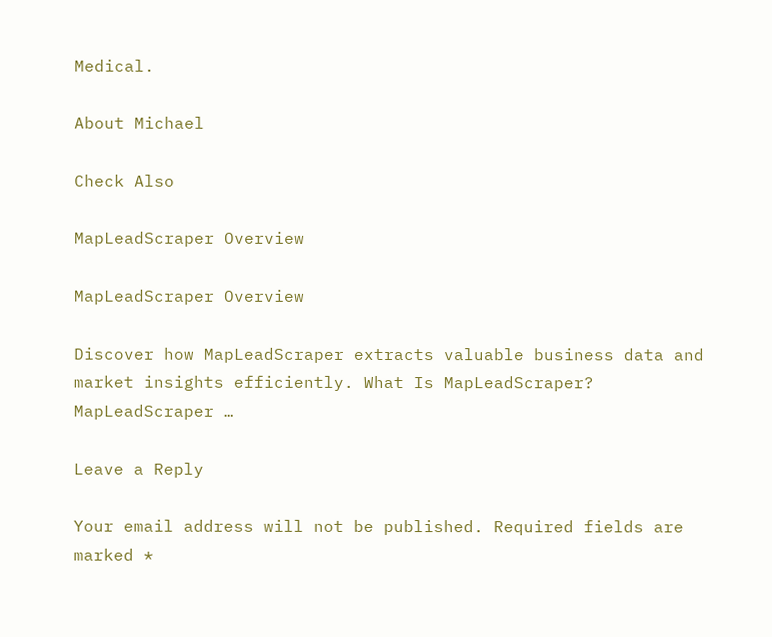Medical.

About Michael

Check Also

MapLeadScraper Overview

MapLeadScraper Overview

Discover how MapLeadScraper extracts valuable business data and market insights efficiently. What Is MapLeadScraper? MapLeadScraper …

Leave a Reply

Your email address will not be published. Required fields are marked *